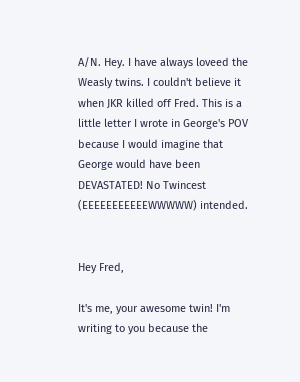A/N. Hey. I have always loveed the Weasly twins. I couldn't believe it when JKR killed off Fred. This is a little letter I wrote in George's POV because I would imagine that George would have been DEVASTATED! No Twincest (EEEEEEEEEEEWWWWW) intended.


Hey Fred,

It's me, your awesome twin! I'm writing to you because the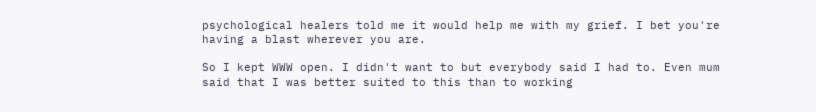psychological healers told me it would help me with my grief. I bet you're having a blast wherever you are.

So I kept WWW open. I didn't want to but everybody said I had to. Even mum said that I was better suited to this than to working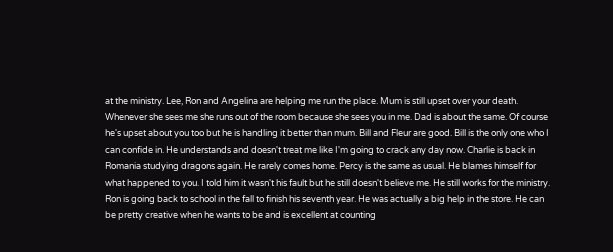at the ministry. Lee, Ron and Angelina are helping me run the place. Mum is still upset over your death. Whenever she sees me she runs out of the room because she sees you in me. Dad is about the same. Of course he's upset about you too but he is handling it better than mum. Bill and Fleur are good. Bill is the only one who I can confide in. He understands and doesn't treat me like I'm going to crack any day now. Charlie is back in Romania studying dragons again. He rarely comes home. Percy is the same as usual. He blames himself for what happened to you. I told him it wasn't his fault but he still doesn't believe me. He still works for the ministry. Ron is going back to school in the fall to finish his seventh year. He was actually a big help in the store. He can be pretty creative when he wants to be and is excellent at counting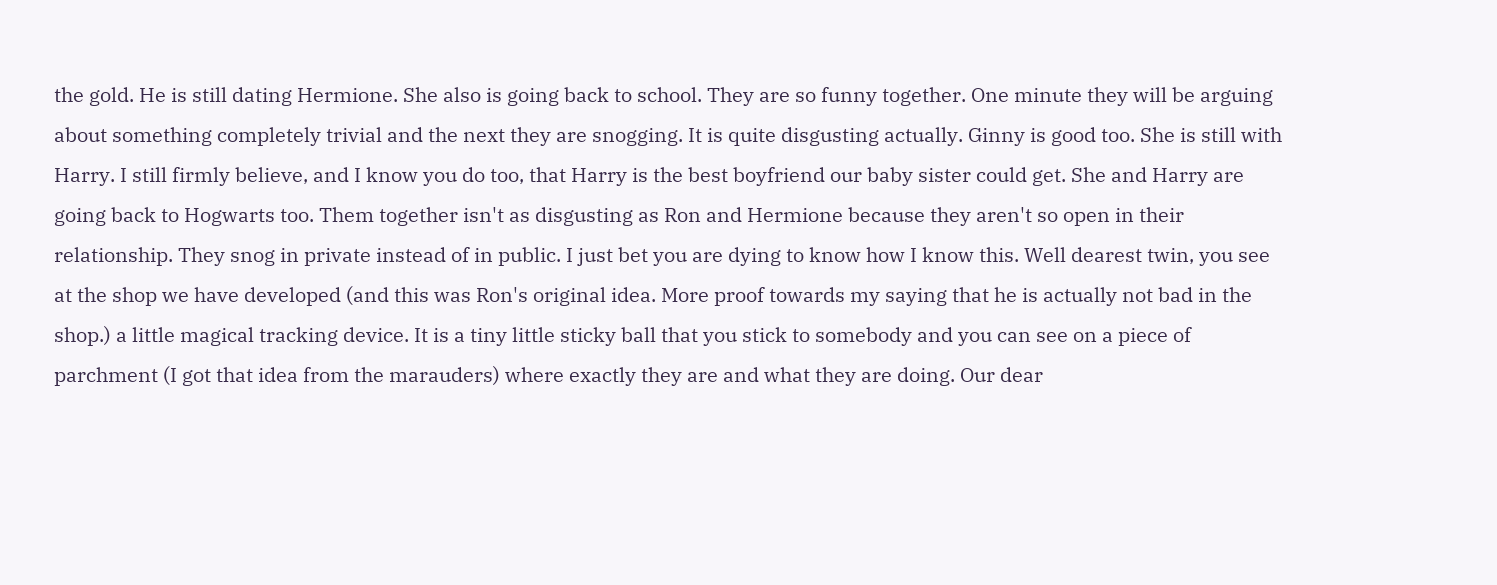the gold. He is still dating Hermione. She also is going back to school. They are so funny together. One minute they will be arguing about something completely trivial and the next they are snogging. It is quite disgusting actually. Ginny is good too. She is still with Harry. I still firmly believe, and I know you do too, that Harry is the best boyfriend our baby sister could get. She and Harry are going back to Hogwarts too. Them together isn't as disgusting as Ron and Hermione because they aren't so open in their relationship. They snog in private instead of in public. I just bet you are dying to know how I know this. Well dearest twin, you see at the shop we have developed (and this was Ron's original idea. More proof towards my saying that he is actually not bad in the shop.) a little magical tracking device. It is a tiny little sticky ball that you stick to somebody and you can see on a piece of parchment (I got that idea from the marauders) where exactly they are and what they are doing. Our dear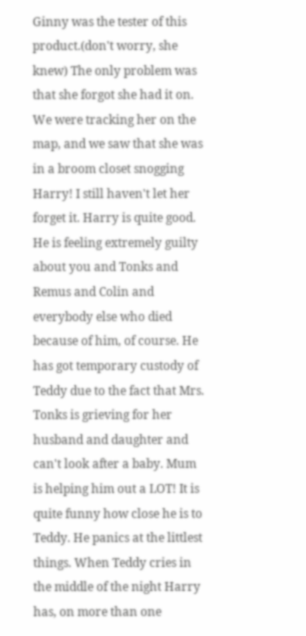Ginny was the tester of this product.(don't worry, she knew) The only problem was that she forgot she had it on. We were tracking her on the map, and we saw that she was in a broom closet snogging Harry! I still haven't let her forget it. Harry is quite good. He is feeling extremely guilty about you and Tonks and Remus and Colin and everybody else who died because of him, of course. He has got temporary custody of Teddy due to the fact that Mrs. Tonks is grieving for her husband and daughter and can't look after a baby. Mum is helping him out a LOT! It is quite funny how close he is to Teddy. He panics at the littlest things. When Teddy cries in the middle of the night Harry has, on more than one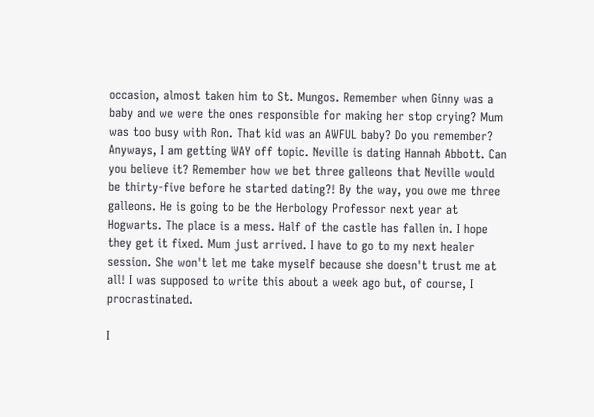occasion, almost taken him to St. Mungos. Remember when Ginny was a baby and we were the ones responsible for making her stop crying? Mum was too busy with Ron. That kid was an AWFUL baby? Do you remember? Anyways, I am getting WAY off topic. Neville is dating Hannah Abbott. Can you believe it? Remember how we bet three galleons that Neville would be thirty-five before he started dating?! By the way, you owe me three galleons. He is going to be the Herbology Professor next year at Hogwarts. The place is a mess. Half of the castle has fallen in. I hope they get it fixed. Mum just arrived. I have to go to my next healer session. She won't let me take myself because she doesn't trust me at all! I was supposed to write this about a week ago but, of course, I procrastinated.

I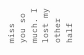miss you so much. I lost my other half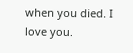when you died. I love you.